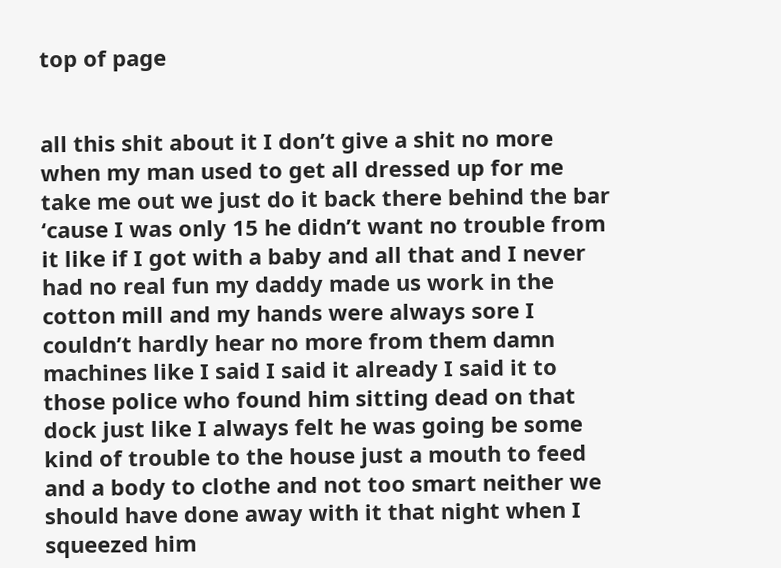top of page


all this shit about it I don’t give a shit no more when my man used to get all dressed up for me take me out we just do it back there behind the bar ‘cause I was only 15 he didn’t want no trouble from it like if I got with a baby and all that and I never had no real fun my daddy made us work in the cotton mill and my hands were always sore I couldn’t hardly hear no more from them damn machines like I said I said it already I said it to those police who found him sitting dead on that dock just like I always felt he was going be some kind of trouble to the house just a mouth to feed and a body to clothe and not too smart neither we should have done away with it that night when I squeezed him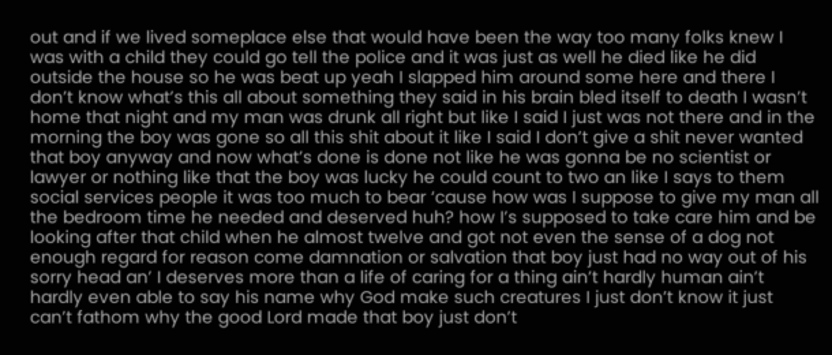out and if we lived someplace else that would have been the way too many folks knew I was with a child they could go tell the police and it was just as well he died like he did outside the house so he was beat up yeah I slapped him around some here and there I don’t know what’s this all about something they said in his brain bled itself to death I wasn’t home that night and my man was drunk all right but like I said I just was not there and in the morning the boy was gone so all this shit about it like I said I don’t give a shit never wanted that boy anyway and now what’s done is done not like he was gonna be no scientist or lawyer or nothing like that the boy was lucky he could count to two an like I says to them social services people it was too much to bear ‘cause how was I suppose to give my man all the bedroom time he needed and deserved huh? how I’s supposed to take care him and be looking after that child when he almost twelve and got not even the sense of a dog not enough regard for reason come damnation or salvation that boy just had no way out of his sorry head an’ I deserves more than a life of caring for a thing ain’t hardly human ain’t hardly even able to say his name why God make such creatures I just don’t know it just can’t fathom why the good Lord made that boy just don’t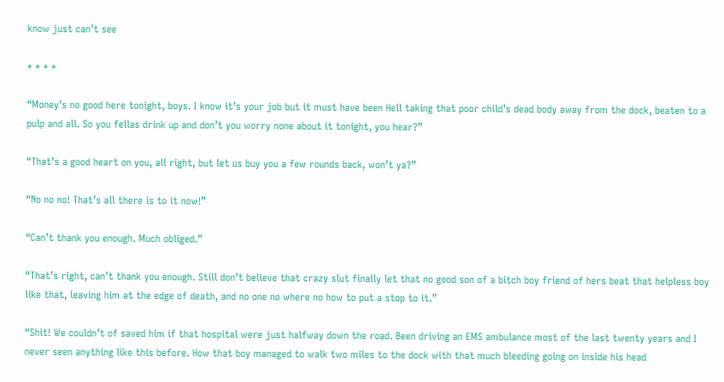know just can’t see

* * * *

“Money’s no good here tonight, boys. I know it’s your job but it must have been Hell taking that poor child’s dead body away from the dock, beaten to a pulp and all. So you fellas drink up and don’t you worry none about it tonight, you hear?”

“That’s a good heart on you, all right, but let us buy you a few rounds back, won’t ya?”

“No no no! That’s all there is to it now!”

“Can’t thank you enough. Much obliged.”

“That’s right, can’t thank you enough. Still don’t believe that crazy slut finally let that no good son of a bitch boy friend of hers beat that helpless boy like that, leaving him at the edge of death, and no one no where no how to put a stop to it.”

“Shit! We couldn’t of saved him if that hospital were just halfway down the road. Been driving an EMS ambulance most of the last twenty years and I never seen anything like this before. How that boy managed to walk two miles to the dock with that much bleeding going on inside his head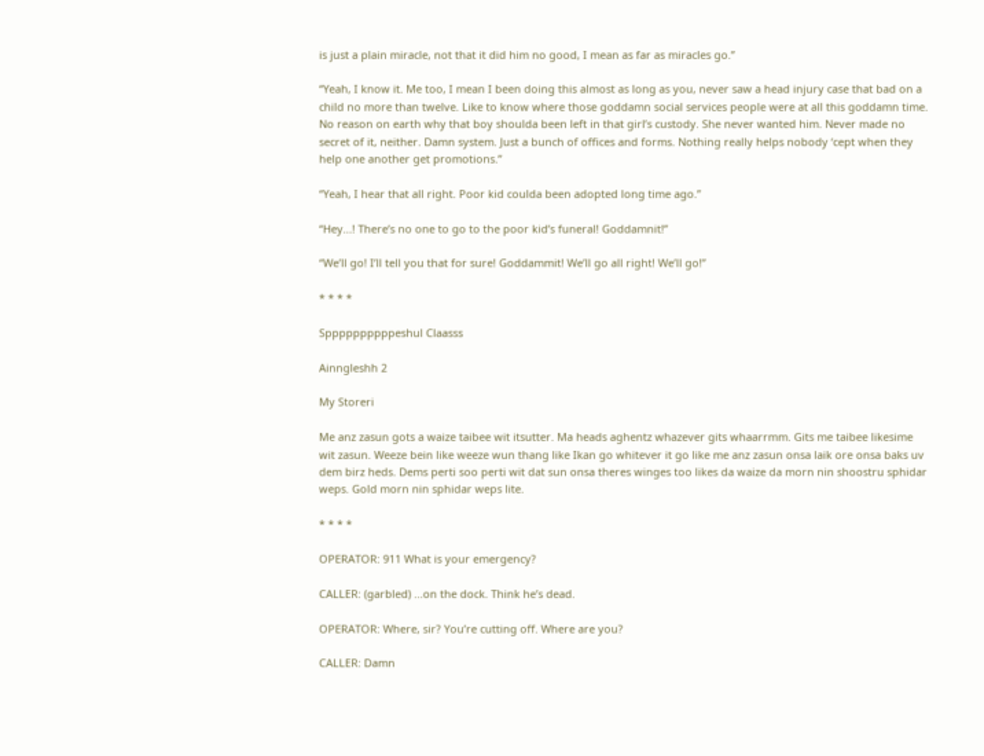is just a plain miracle, not that it did him no good, I mean as far as miracles go.”

“Yeah, I know it. Me too, I mean I been doing this almost as long as you, never saw a head injury case that bad on a child no more than twelve. Like to know where those goddamn social services people were at all this goddamn time. No reason on earth why that boy shoulda been left in that girl’s custody. She never wanted him. Never made no secret of it, neither. Damn system. Just a bunch of offices and forms. Nothing really helps nobody ‘cept when they help one another get promotions.”

“Yeah, I hear that all right. Poor kid coulda been adopted long time ago.”

“Hey...! There’s no one to go to the poor kid’s funeral! Goddamnit!”

“We’ll go! I’ll tell you that for sure! Goddammit! We’ll go all right! We’ll go!”

* * * *

Sppppppppppeshul Claasss

Ainngleshh 2

My Storeri

Me anz zasun gots a waize taibee wit itsutter. Ma heads aghentz whazever gits whaarrmm. Gits me taibee likesime wit zasun. Weeze bein like weeze wun thang like Ikan go whitever it go like me anz zasun onsa laik ore onsa baks uv dem birz heds. Dems perti soo perti wit dat sun onsa theres winges too likes da waize da morn nin shoostru sphidar weps. Gold morn nin sphidar weps lite.

* * * *

OPERATOR: 911 What is your emergency?

CALLER: (garbled) ...on the dock. Think he’s dead.

OPERATOR: Where, sir? You’re cutting off. Where are you?

CALLER: Damn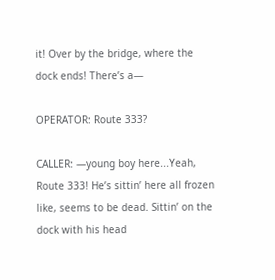it! Over by the bridge, where the dock ends! There’s a—

OPERATOR: Route 333?

CALLER: —young boy here...Yeah, Route 333! He’s sittin’ here all frozen like, seems to be dead. Sittin’ on the dock with his head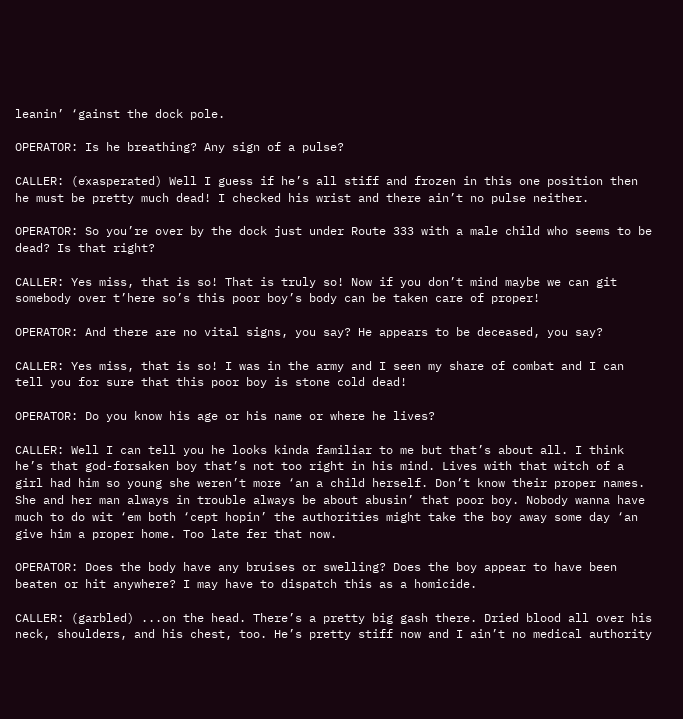leanin’ ‘gainst the dock pole.

OPERATOR: Is he breathing? Any sign of a pulse?

CALLER: (exasperated) Well I guess if he’s all stiff and frozen in this one position then he must be pretty much dead! I checked his wrist and there ain’t no pulse neither.

OPERATOR: So you’re over by the dock just under Route 333 with a male child who seems to be dead? Is that right?

CALLER: Yes miss, that is so! That is truly so! Now if you don’t mind maybe we can git somebody over t’here so’s this poor boy’s body can be taken care of proper!

OPERATOR: And there are no vital signs, you say? He appears to be deceased, you say?

CALLER: Yes miss, that is so! I was in the army and I seen my share of combat and I can tell you for sure that this poor boy is stone cold dead!

OPERATOR: Do you know his age or his name or where he lives?

CALLER: Well I can tell you he looks kinda familiar to me but that’s about all. I think he’s that god-forsaken boy that’s not too right in his mind. Lives with that witch of a girl had him so young she weren’t more ‘an a child herself. Don’t know their proper names. She and her man always in trouble always be about abusin’ that poor boy. Nobody wanna have much to do wit ‘em both ‘cept hopin’ the authorities might take the boy away some day ‘an give him a proper home. Too late fer that now.

OPERATOR: Does the body have any bruises or swelling? Does the boy appear to have been beaten or hit anywhere? I may have to dispatch this as a homicide.

CALLER: (garbled) ...on the head. There’s a pretty big gash there. Dried blood all over his neck, shoulders, and his chest, too. He’s pretty stiff now and I ain’t no medical authority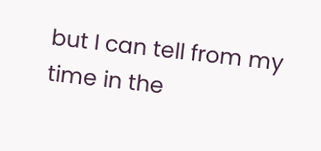but I can tell from my time in the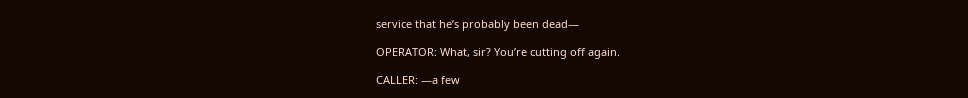service that he’s probably been dead—

OPERATOR: What, sir? You’re cutting off again.

CALLER: —a few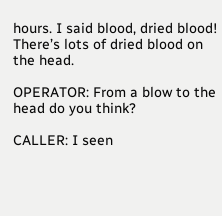hours. I said blood, dried blood! There’s lots of dried blood on the head.

OPERATOR: From a blow to the head do you think?

CALLER: I seen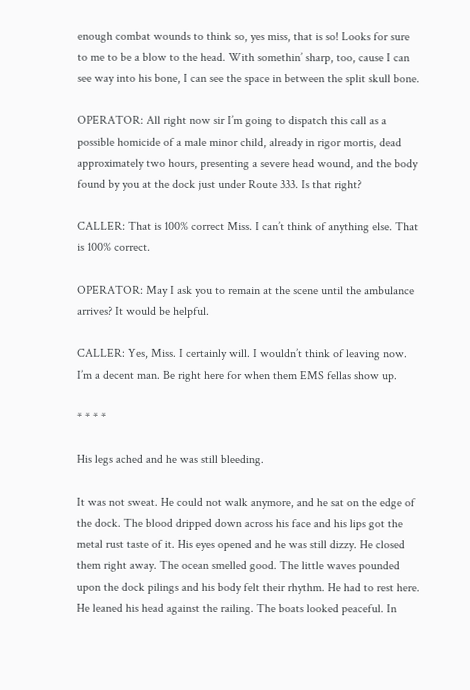enough combat wounds to think so, yes miss, that is so! Looks for sure to me to be a blow to the head. With somethin’ sharp, too, cause I can see way into his bone, I can see the space in between the split skull bone.

OPERATOR: All right now sir I’m going to dispatch this call as a possible homicide of a male minor child, already in rigor mortis, dead approximately two hours, presenting a severe head wound, and the body found by you at the dock just under Route 333. Is that right?

CALLER: That is 100% correct Miss. I can’t think of anything else. That is 100% correct.

OPERATOR: May I ask you to remain at the scene until the ambulance arrives? It would be helpful.

CALLER: Yes, Miss. I certainly will. I wouldn’t think of leaving now. I’m a decent man. Be right here for when them EMS fellas show up.

* * * *

His legs ached and he was still bleeding.

It was not sweat. He could not walk anymore, and he sat on the edge of the dock. The blood dripped down across his face and his lips got the metal rust taste of it. His eyes opened and he was still dizzy. He closed them right away. The ocean smelled good. The little waves pounded upon the dock pilings and his body felt their rhythm. He had to rest here. He leaned his head against the railing. The boats looked peaceful. In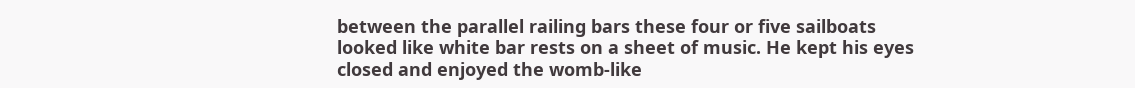between the parallel railing bars these four or five sailboats looked like white bar rests on a sheet of music. He kept his eyes closed and enjoyed the womb-like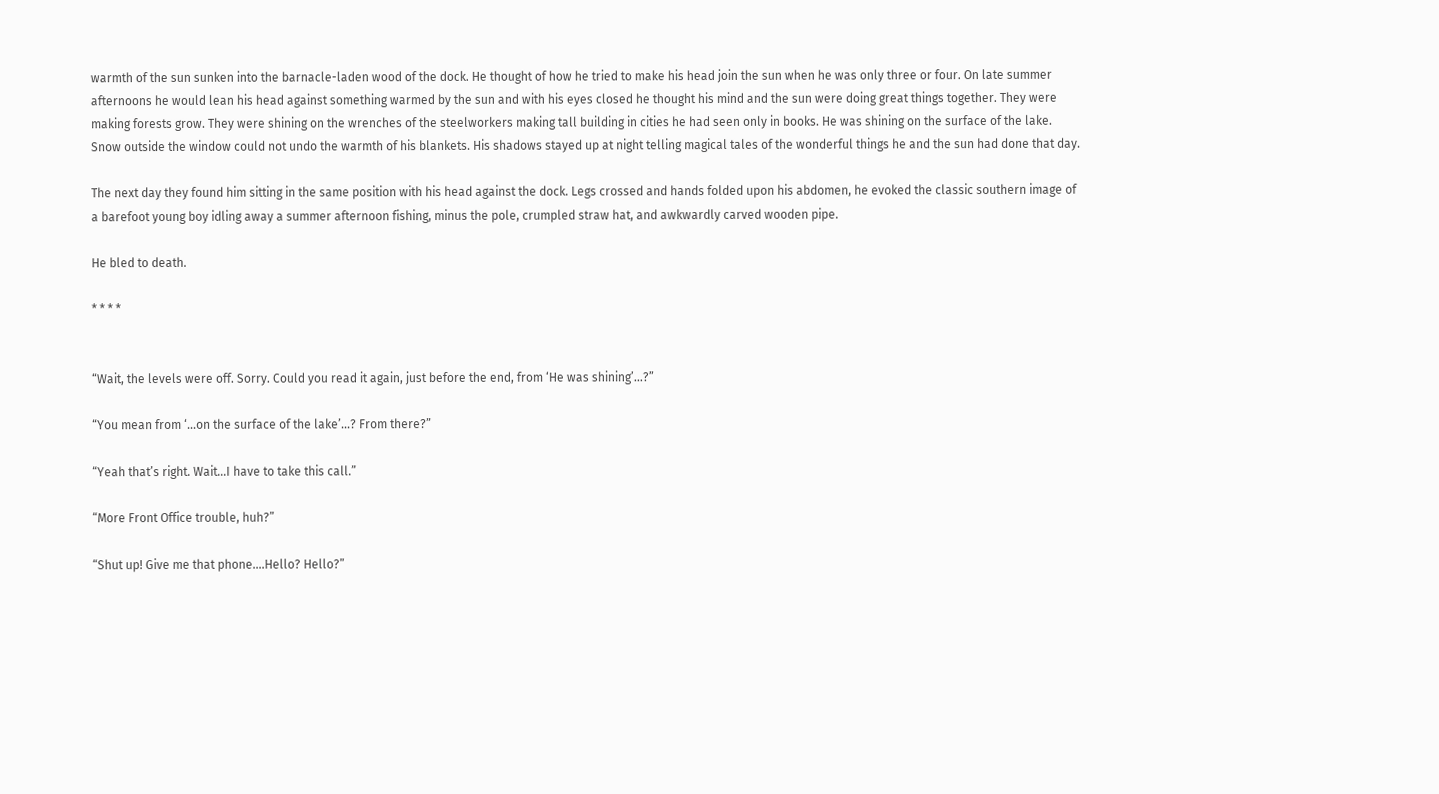warmth of the sun sunken into the barnacle-laden wood of the dock. He thought of how he tried to make his head join the sun when he was only three or four. On late summer afternoons he would lean his head against something warmed by the sun and with his eyes closed he thought his mind and the sun were doing great things together. They were making forests grow. They were shining on the wrenches of the steelworkers making tall building in cities he had seen only in books. He was shining on the surface of the lake. Snow outside the window could not undo the warmth of his blankets. His shadows stayed up at night telling magical tales of the wonderful things he and the sun had done that day.

The next day they found him sitting in the same position with his head against the dock. Legs crossed and hands folded upon his abdomen, he evoked the classic southern image of a barefoot young boy idling away a summer afternoon fishing, minus the pole, crumpled straw hat, and awkwardly carved wooden pipe.

He bled to death.

* * * *


“Wait, the levels were off. Sorry. Could you read it again, just before the end, from ‘He was shining’...?”

“You mean from ‘...on the surface of the lake’...? From there?”

“Yeah that’s right. Wait...I have to take this call.”

“More Front Office trouble, huh?”

“Shut up! Give me that phone....Hello? Hello?”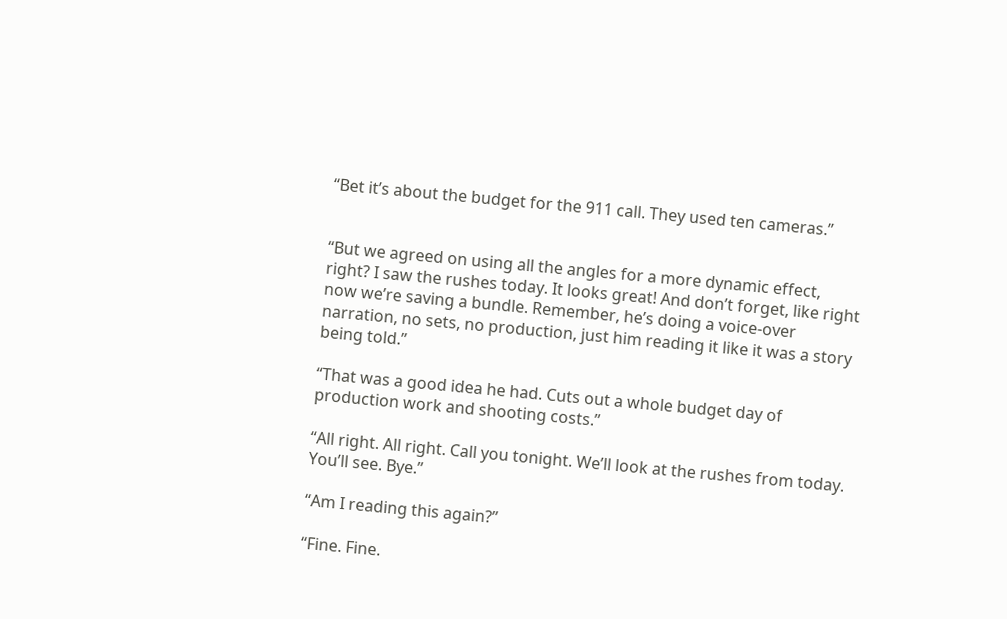“Bet it’s about the budget for the 911 call. They used ten cameras.”


“But we agreed on using all the angles for a more dynamic effect, right? I saw the rushes today. It looks great! And don’t forget, like right now we’re saving a bundle. Remember, he’s doing a voice-over narration, no sets, no production, just him reading it like it was a story being told.”

“That was a good idea he had. Cuts out a whole budget day of production work and shooting costs.”

“All right. All right. Call you tonight. We’ll look at the rushes from today. You’ll see. Bye.”

“Am I reading this again?”

“Fine. Fine.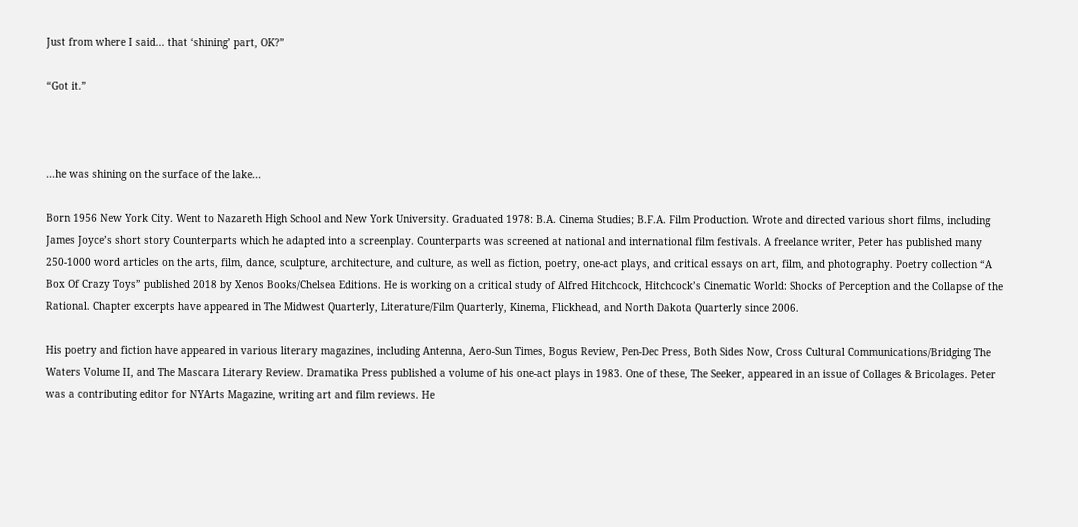Just from where I said... that ‘shining’ part, OK?”

“Got it.”



...he was shining on the surface of the lake...

Born 1956 New York City. Went to Nazareth High School and New York University. Graduated 1978: B.A. Cinema Studies; B.F.A. Film Production. Wrote and directed various short films, including James Joyce’s short story Counterparts which he adapted into a screenplay. Counterparts was screened at national and international film festivals. A freelance writer, Peter has published many 250-1000 word articles on the arts, film, dance, sculpture, architecture, and culture, as well as fiction, poetry, one-act plays, and critical essays on art, film, and photography. Poetry collection “A Box Of Crazy Toys” published 2018 by Xenos Books/Chelsea Editions. He is working on a critical study of Alfred Hitchcock, Hitchcock’s Cinematic World: Shocks of Perception and the Collapse of the Rational. Chapter excerpts have appeared in The Midwest Quarterly, Literature/Film Quarterly, Kinema, Flickhead, and North Dakota Quarterly since 2006.

His poetry and fiction have appeared in various literary magazines, including Antenna, Aero-Sun Times, Bogus Review, Pen-Dec Press, Both Sides Now, Cross Cultural Communications/Bridging The Waters Volume II, and The Mascara Literary Review. Dramatika Press published a volume of his one-act plays in 1983. One of these, The Seeker, appeared in an issue of Collages & Bricolages. Peter was a contributing editor for NYArts Magazine, writing art and film reviews. He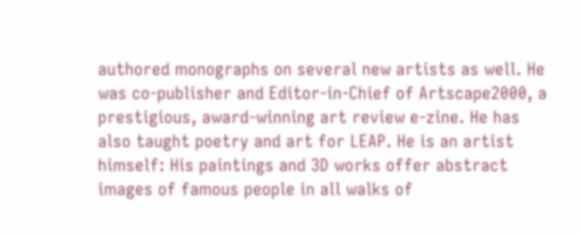authored monographs on several new artists as well. He was co-publisher and Editor-in-Chief of Artscape2000, a prestigious, award-winning art review e-zine. He has also taught poetry and art for LEAP. He is an artist himself: His paintings and 3D works offer abstract images of famous people in all walks of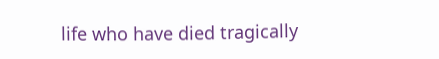life who have died tragically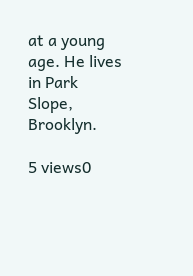at a young age. He lives in Park Slope, Brooklyn.

5 views0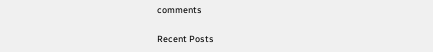comments

Recent Posts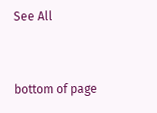See All


bottom of page